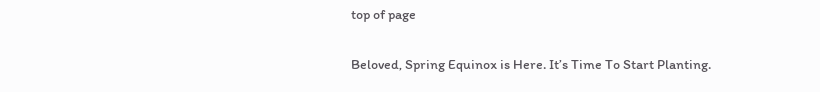top of page

Beloved, Spring Equinox is Here. It’s Time To Start Planting.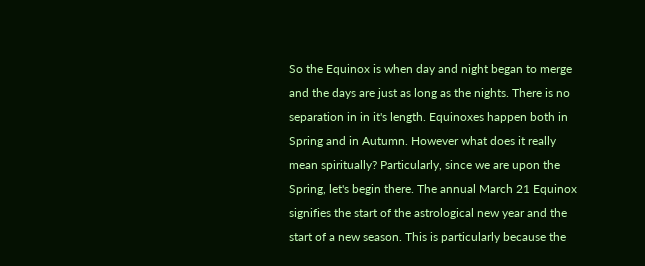So the Equinox is when day and night began to merge and the days are just as long as the nights. There is no separation in in it's length. Equinoxes happen both in Spring and in Autumn. However what does it really mean spiritually? Particularly, since we are upon the Spring, let's begin there. The annual March 21 Equinox signifies the start of the astrological new year and the start of a new season. This is particularly because the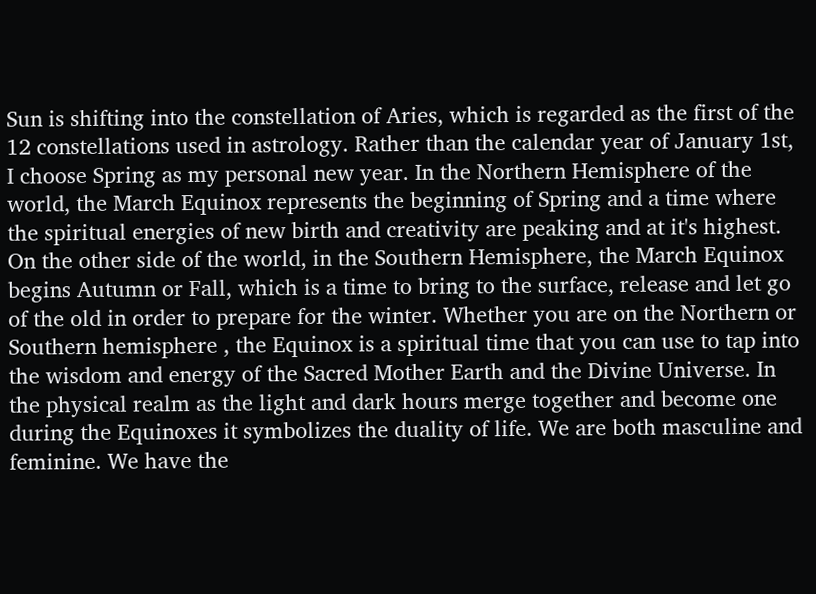Sun is shifting into the constellation of Aries, which is regarded as the first of the 12 constellations used in astrology. Rather than the calendar year of January 1st, I choose Spring as my personal new year. In the Northern Hemisphere of the world, the March Equinox represents the beginning of Spring and a time where the spiritual energies of new birth and creativity are peaking and at it's highest. On the other side of the world, in the Southern Hemisphere, the March Equinox begins Autumn or Fall, which is a time to bring to the surface, release and let go of the old in order to prepare for the winter. Whether you are on the Northern or Southern hemisphere , the Equinox is a spiritual time that you can use to tap into the wisdom and energy of the Sacred Mother Earth and the Divine Universe. In the physical realm as the light and dark hours merge together and become one during the Equinoxes it symbolizes the duality of life. We are both masculine and feminine. We have the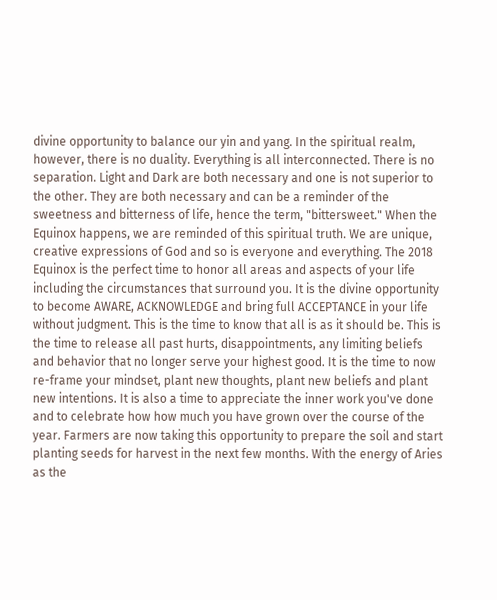divine opportunity to balance our yin and yang. In the spiritual realm, however, there is no duality. Everything is all interconnected. There is no separation. Light and Dark are both necessary and one is not superior to the other. They are both necessary and can be a reminder of the sweetness and bitterness of life, hence the term, "bittersweet." When the Equinox happens, we are reminded of this spiritual truth. We are unique, creative expressions of God and so is everyone and everything. The 2018 Equinox is the perfect time to honor all areas and aspects of your life including the circumstances that surround you. It is the divine opportunity to become AWARE, ACKNOWLEDGE and bring full ACCEPTANCE in your life without judgment. This is the time to know that all is as it should be. This is the time to release all past hurts, disappointments, any limiting beliefs and behavior that no longer serve your highest good. It is the time to now re-frame your mindset, plant new thoughts, plant new beliefs and plant new intentions. It is also a time to appreciate the inner work you've done and to celebrate how how much you have grown over the course of the year. Farmers are now taking this opportunity to prepare the soil and start planting seeds for harvest in the next few months. With the energy of Aries as the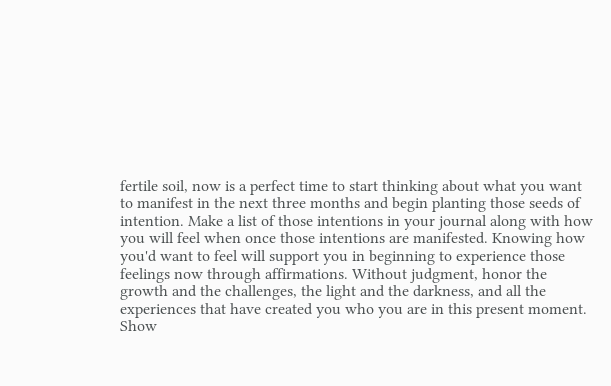fertile soil, now is a perfect time to start thinking about what you want to manifest in the next three months and begin planting those seeds of intention. Make a list of those intentions in your journal along with how you will feel when once those intentions are manifested. Knowing how you'd want to feel will support you in beginning to experience those feelings now through affirmations. Without judgment, honor the growth and the challenges, the light and the darkness, and all the experiences that have created you who you are in this present moment. Show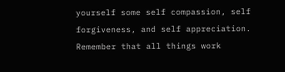yourself some self compassion, self forgiveness, and self appreciation. Remember that all things work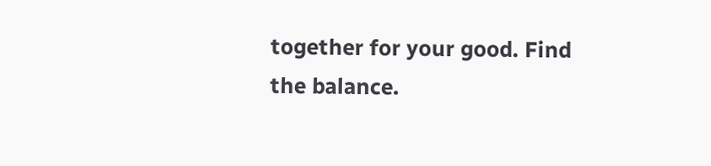together for your good. Find the balance.